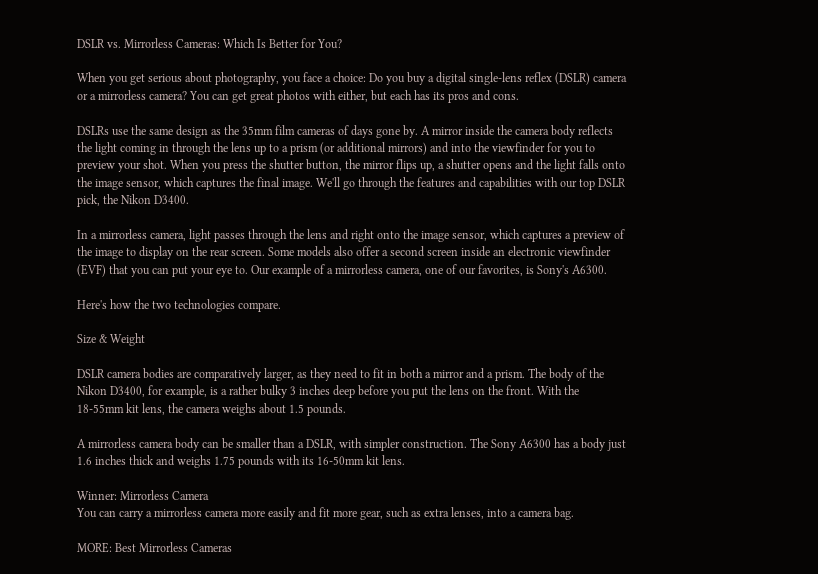DSLR vs. Mirrorless Cameras: Which Is Better for You?

When you get serious about photography, you face a choice: Do you buy a digital single-lens reflex (DSLR) camera or a mirrorless camera? You can get great photos with either, but each has its pros and cons.

DSLRs use the same design as the 35mm film cameras of days gone by. A mirror inside the camera body reflects the light coming in through the lens up to a prism (or additional mirrors) and into the viewfinder for you to preview your shot. When you press the shutter button, the mirror flips up, a shutter opens and the light falls onto the image sensor, which captures the final image. We'll go through the features and capabilities with our top DSLR pick, the Nikon D3400.

In a mirrorless camera, light passes through the lens and right onto the image sensor, which captures a preview of the image to display on the rear screen. Some models also offer a second screen inside an electronic viewfinder (EVF) that you can put your eye to. Our example of a mirrorless camera, one of our favorites, is Sony's A6300.

Here's how the two technologies compare.

Size & Weight

DSLR camera bodies are comparatively larger, as they need to fit in both a mirror and a prism. The body of the Nikon D3400, for example, is a rather bulky 3 inches deep before you put the lens on the front. With the 18-55mm kit lens, the camera weighs about 1.5 pounds.

A mirrorless camera body can be smaller than a DSLR, with simpler construction. The Sony A6300 has a body just 1.6 inches thick and weighs 1.75 pounds with its 16-50mm kit lens.

Winner: Mirrorless Camera
You can carry a mirrorless camera more easily and fit more gear, such as extra lenses, into a camera bag.

MORE: Best Mirrorless Cameras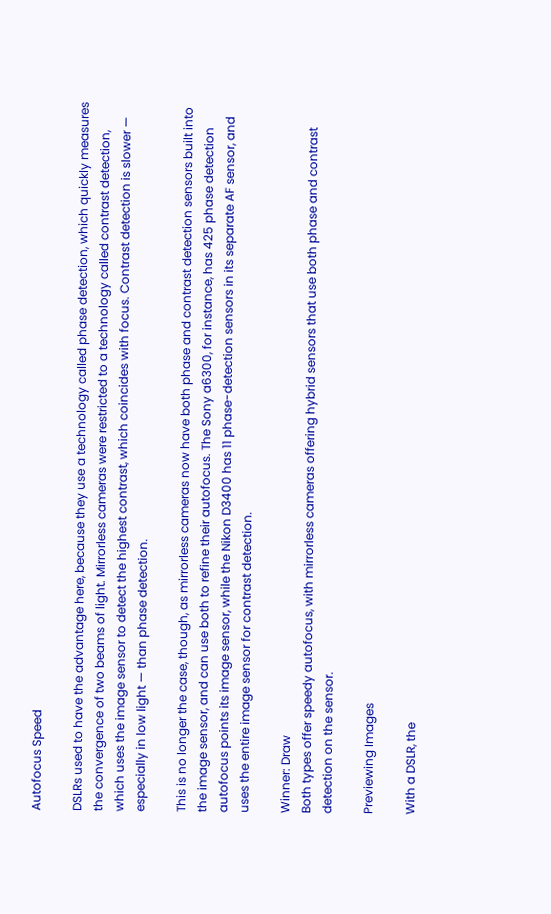Autofocus Speed

DSLRs used to have the advantage here, because they use a technology called phase detection, which quickly measures the convergence of two beams of light. Mirrorless cameras were restricted to a technology called contrast detection, which uses the image sensor to detect the highest contrast, which coincides with focus. Contrast detection is slower — especially in low light — than phase detection.

This is no longer the case, though, as mirrorless cameras now have both phase and contrast detection sensors built into the image sensor, and can use both to refine their autofocus. The Sony a6300, for instance, has 425 phase detection autofocus points its image sensor, while the Nikon D3400 has 11 phase-detection sensors in its separate AF sensor, and uses the entire image sensor for contrast detection.

Winner: Draw
Both types offer speedy autofocus, with mirrorless cameras offering hybrid sensors that use both phase and contrast detection on the sensor.

Previewing Images

With a DSLR, the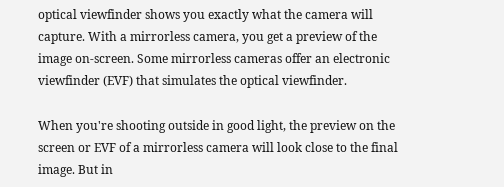optical viewfinder shows you exactly what the camera will capture. With a mirrorless camera, you get a preview of the image on-screen. Some mirrorless cameras offer an electronic viewfinder (EVF) that simulates the optical viewfinder.

When you're shooting outside in good light, the preview on the screen or EVF of a mirrorless camera will look close to the final image. But in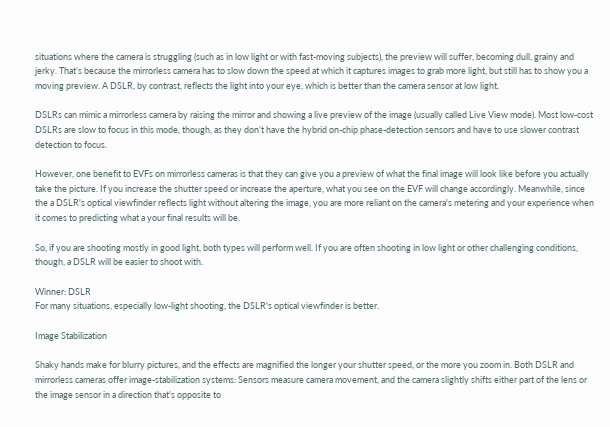situations where the camera is struggling (such as in low light or with fast-moving subjects), the preview will suffer, becoming dull, grainy and jerky. That’s because the mirrorless camera has to slow down the speed at which it captures images to grab more light, but still has to show you a moving preview. A DSLR, by contrast, reflects the light into your eye, which is better than the camera sensor at low light.

DSLRs can mimic a mirrorless camera by raising the mirror and showing a live preview of the image (usually called Live View mode). Most low-cost DSLRs are slow to focus in this mode, though, as they don’t have the hybrid on-chip phase-detection sensors and have to use slower contrast detection to focus.

However, one benefit to EVFs on mirrorless cameras is that they can give you a preview of what the final image will look like before you actually take the picture. If you increase the shutter speed or increase the aperture, what you see on the EVF will change accordingly. Meanwhile, since the a DSLR's optical viewfinder reflects light without altering the image, you are more reliant on the camera's metering and your experience when it comes to predicting what a your final results will be.

So, if you are shooting mostly in good light, both types will perform well. If you are often shooting in low light or other challenging conditions, though, a DSLR will be easier to shoot with.

Winner: DSLR
For many situations, especially low-light shooting, the DSLR's optical viewfinder is better.

Image Stabilization

Shaky hands make for blurry pictures, and the effects are magnified the longer your shutter speed, or the more you zoom in. Both DSLR and mirrorless cameras offer image-stabilization systems: Sensors measure camera movement, and the camera slightly shifts either part of the lens or the image sensor in a direction that's opposite to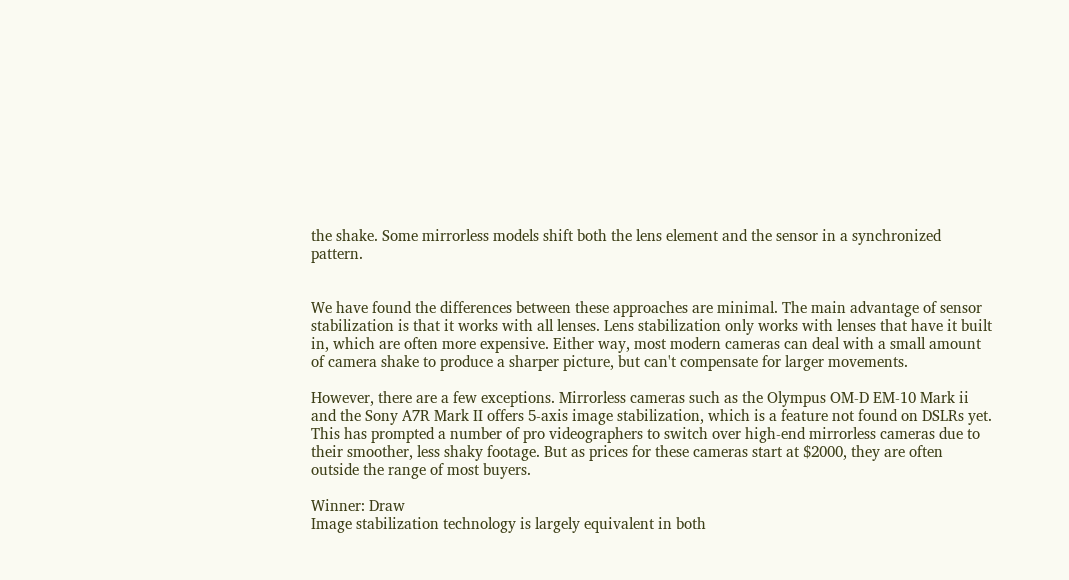the shake. Some mirrorless models shift both the lens element and the sensor in a synchronized pattern.


We have found the differences between these approaches are minimal. The main advantage of sensor stabilization is that it works with all lenses. Lens stabilization only works with lenses that have it built in, which are often more expensive. Either way, most modern cameras can deal with a small amount of camera shake to produce a sharper picture, but can't compensate for larger movements.

However, there are a few exceptions. Mirrorless cameras such as the Olympus OM-D EM-10 Mark ii and the Sony A7R Mark II offers 5-axis image stabilization, which is a feature not found on DSLRs yet. This has prompted a number of pro videographers to switch over high-end mirrorless cameras due to their smoother, less shaky footage. But as prices for these cameras start at $2000, they are often outside the range of most buyers.

Winner: Draw
Image stabilization technology is largely equivalent in both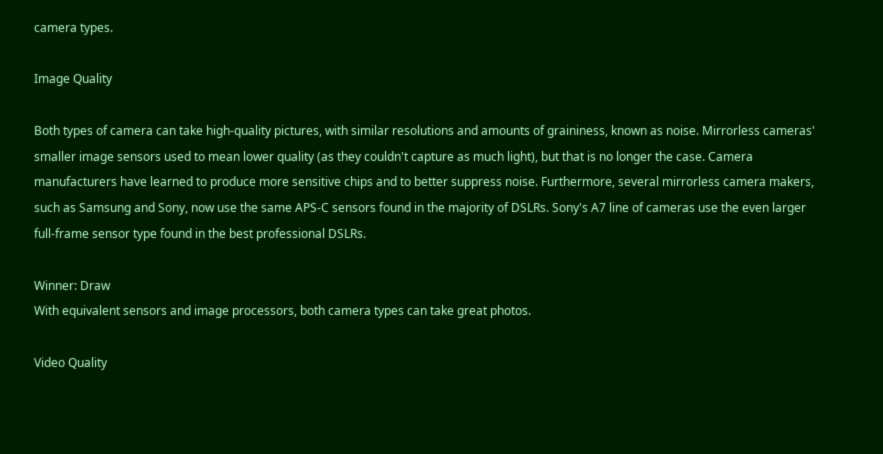camera types.

Image Quality

Both types of camera can take high-quality pictures, with similar resolutions and amounts of graininess, known as noise. Mirrorless cameras' smaller image sensors used to mean lower quality (as they couldn't capture as much light), but that is no longer the case. Camera manufacturers have learned to produce more sensitive chips and to better suppress noise. Furthermore, several mirrorless camera makers, such as Samsung and Sony, now use the same APS-C sensors found in the majority of DSLRs. Sony's A7 line of cameras use the even larger full-frame sensor type found in the best professional DSLRs.

Winner: Draw
With equivalent sensors and image processors, both camera types can take great photos.

Video Quality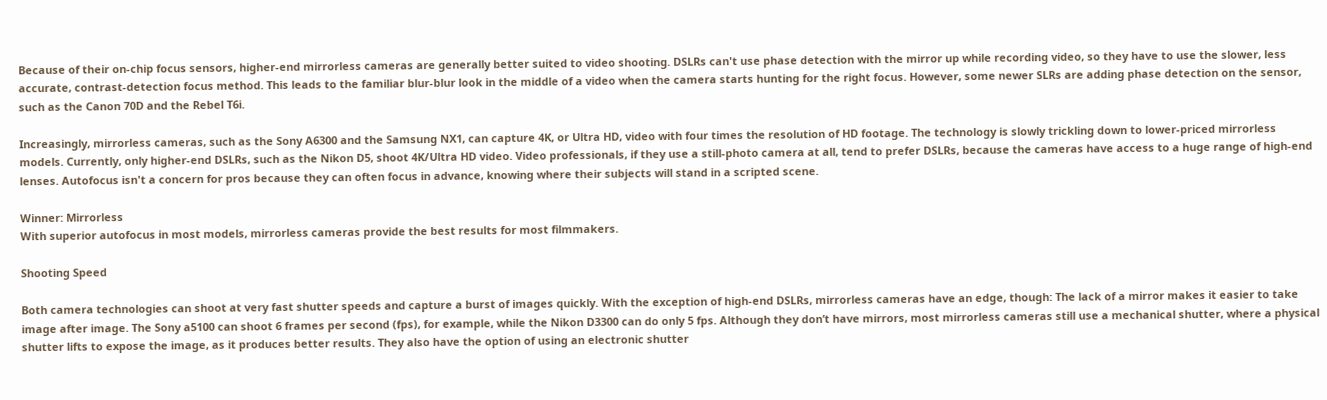Because of their on-chip focus sensors, higher-end mirrorless cameras are generally better suited to video shooting. DSLRs can't use phase detection with the mirror up while recording video, so they have to use the slower, less accurate, contrast-detection focus method. This leads to the familiar blur-blur look in the middle of a video when the camera starts hunting for the right focus. However, some newer SLRs are adding phase detection on the sensor, such as the Canon 70D and the Rebel T6i.

Increasingly, mirrorless cameras, such as the Sony A6300 and the Samsung NX1, can capture 4K, or Ultra HD, video with four times the resolution of HD footage. The technology is slowly trickling down to lower-priced mirrorless models. Currently, only higher-end DSLRs, such as the Nikon D5, shoot 4K/Ultra HD video. Video professionals, if they use a still-photo camera at all, tend to prefer DSLRs, because the cameras have access to a huge range of high-end lenses. Autofocus isn't a concern for pros because they can often focus in advance, knowing where their subjects will stand in a scripted scene.

Winner: Mirrorless
With superior autofocus in most models, mirrorless cameras provide the best results for most filmmakers.

Shooting Speed

Both camera technologies can shoot at very fast shutter speeds and capture a burst of images quickly. With the exception of high-end DSLRs, mirrorless cameras have an edge, though: The lack of a mirror makes it easier to take image after image. The Sony a5100 can shoot 6 frames per second (fps), for example, while the Nikon D3300 can do only 5 fps. Although they don’t have mirrors, most mirrorless cameras still use a mechanical shutter, where a physical shutter lifts to expose the image, as it produces better results. They also have the option of using an electronic shutter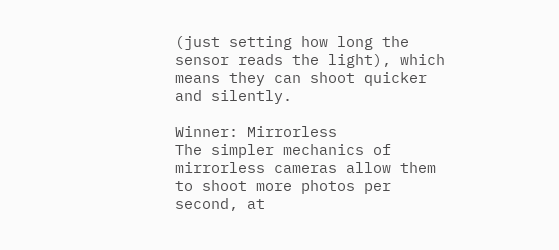(just setting how long the sensor reads the light), which means they can shoot quicker and silently.

Winner: Mirrorless
The simpler mechanics of mirrorless cameras allow them to shoot more photos per second, at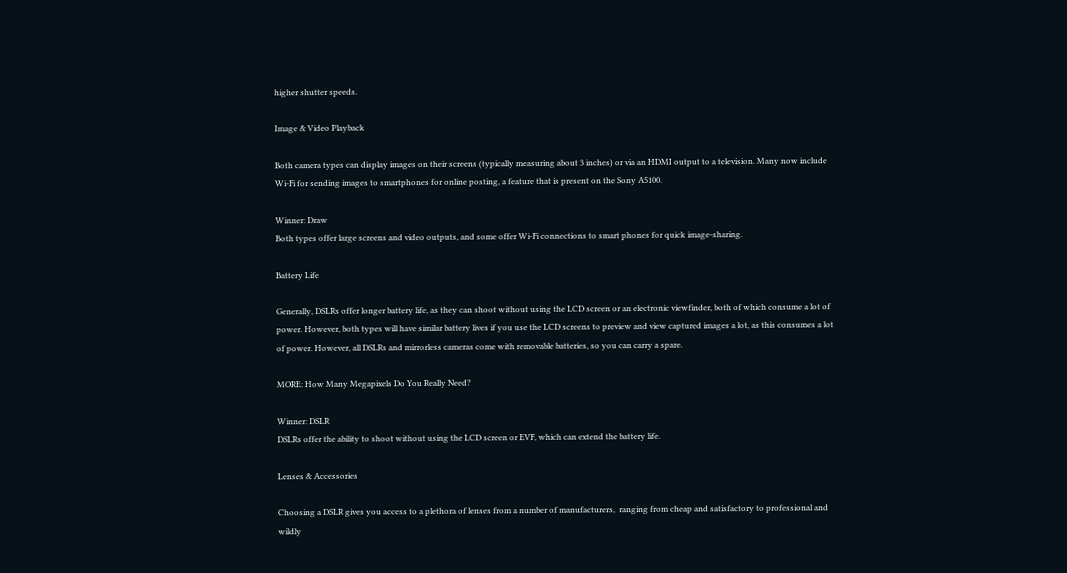higher shutter speeds.

Image & Video Playback

Both camera types can display images on their screens (typically measuring about 3 inches) or via an HDMI output to a television. Many now include Wi-Fi for sending images to smartphones for online posting, a feature that is present on the Sony A5100.

Winner: Draw
Both types offer large screens and video outputs, and some offer Wi-Fi connections to smart phones for quick image-sharing.

Battery Life

Generally, DSLRs offer longer battery life, as they can shoot without using the LCD screen or an electronic viewfinder, both of which consume a lot of power. However, both types will have similar battery lives if you use the LCD screens to preview and view captured images a lot, as this consumes a lot of power. However, all DSLRs and mirrorless cameras come with removable batteries, so you can carry a spare.

MORE: How Many Megapixels Do You Really Need?

Winner: DSLR
DSLRs offer the ability to shoot without using the LCD screen or EVF, which can extend the battery life.

Lenses & Accessories

Choosing a DSLR gives you access to a plethora of lenses from a number of manufacturers,  ranging from cheap and satisfactory to professional and wildly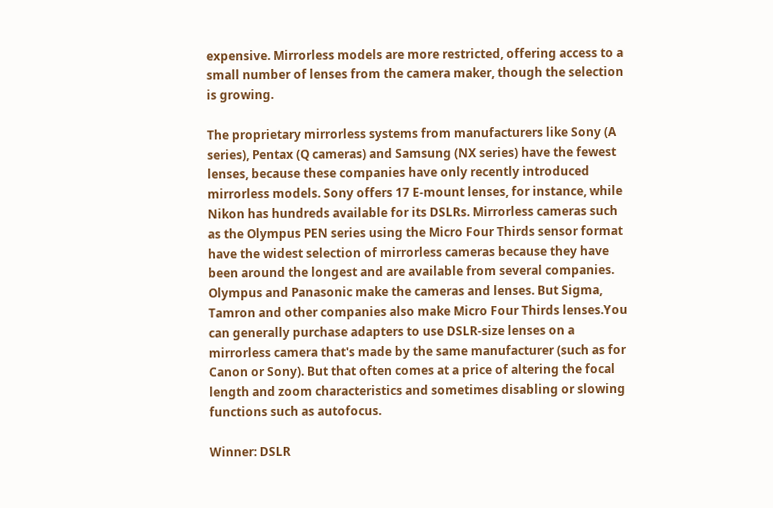expensive. Mirrorless models are more restricted, offering access to a small number of lenses from the camera maker, though the selection is growing.

The proprietary mirrorless systems from manufacturers like Sony (A series), Pentax (Q cameras) and Samsung (NX series) have the fewest lenses, because these companies have only recently introduced mirrorless models. Sony offers 17 E-mount lenses, for instance, while Nikon has hundreds available for its DSLRs. Mirrorless cameras such as the Olympus PEN series using the Micro Four Thirds sensor format have the widest selection of mirrorless cameras because they have been around the longest and are available from several companies. Olympus and Panasonic make the cameras and lenses. But Sigma, Tamron and other companies also make Micro Four Thirds lenses.You can generally purchase adapters to use DSLR-size lenses on a mirrorless camera that's made by the same manufacturer (such as for Canon or Sony). But that often comes at a price of altering the focal length and zoom characteristics and sometimes disabling or slowing functions such as autofocus.

Winner: DSLR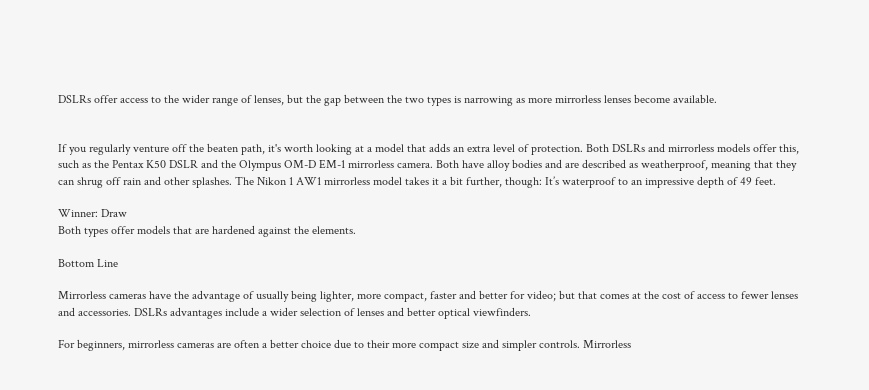DSLRs offer access to the wider range of lenses, but the gap between the two types is narrowing as more mirrorless lenses become available.


If you regularly venture off the beaten path, it's worth looking at a model that adds an extra level of protection. Both DSLRs and mirrorless models offer this, such as the Pentax K50 DSLR and the Olympus OM-D EM-1 mirrorless camera. Both have alloy bodies and are described as weatherproof, meaning that they can shrug off rain and other splashes. The Nikon 1 AW1 mirrorless model takes it a bit further, though: It’s waterproof to an impressive depth of 49 feet.

Winner: Draw
Both types offer models that are hardened against the elements.

Bottom Line

Mirrorless cameras have the advantage of usually being lighter, more compact, faster and better for video; but that comes at the cost of access to fewer lenses and accessories. DSLRs advantages include a wider selection of lenses and better optical viewfinders.

For beginners, mirrorless cameras are often a better choice due to their more compact size and simpler controls. Mirrorless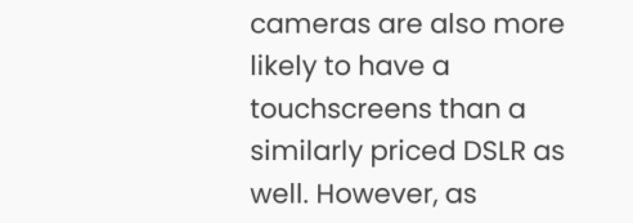cameras are also more likely to have a touchscreens than a similarly priced DSLR as well. However, as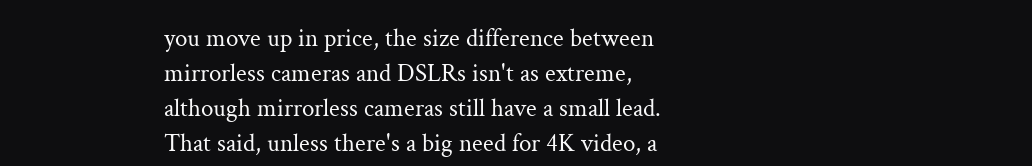you move up in price, the size difference between mirrorless cameras and DSLRs isn't as extreme, although mirrorless cameras still have a small lead. That said, unless there's a big need for 4K video, a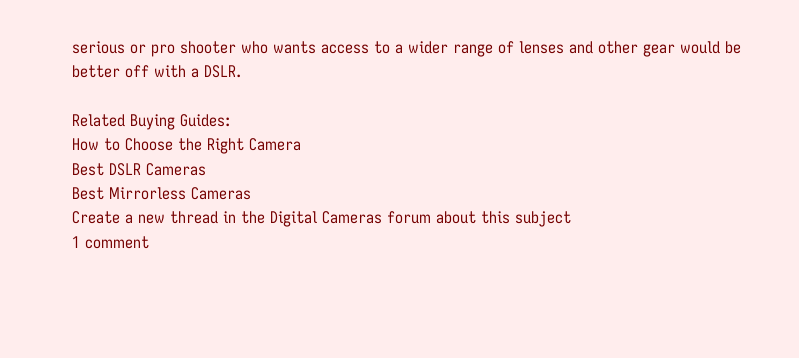serious or pro shooter who wants access to a wider range of lenses and other gear would be better off with a DSLR.

Related Buying Guides:
How to Choose the Right Camera
Best DSLR Cameras
Best Mirrorless Cameras
Create a new thread in the Digital Cameras forum about this subject
1 comment